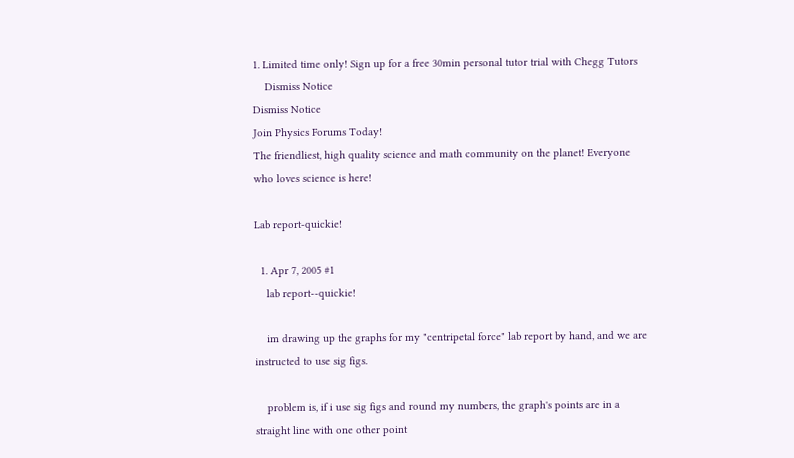1. Limited time only! Sign up for a free 30min personal tutor trial with Chegg Tutors
    Dismiss Notice
Dismiss Notice
Join Physics Forums Today!
The friendliest, high quality science and math community on the planet! Everyone who loves science is here!

Lab report-quickie!

  1. Apr 7, 2005 #1
    lab report--quickie!

    im drawing up the graphs for my "centripetal force" lab report by hand, and we are instructed to use sig figs.

    problem is, if i use sig figs and round my numbers, the graph's points are in a straight line with one other point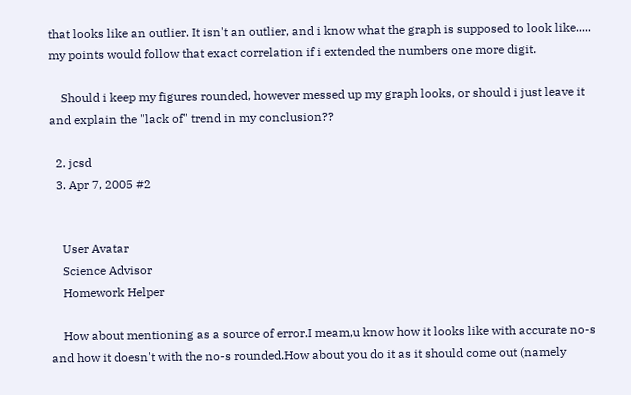that looks like an outlier. It isn't an outlier, and i know what the graph is supposed to look like..... my points would follow that exact correlation if i extended the numbers one more digit.

    Should i keep my figures rounded, however messed up my graph looks, or should i just leave it and explain the "lack of" trend in my conclusion??

  2. jcsd
  3. Apr 7, 2005 #2


    User Avatar
    Science Advisor
    Homework Helper

    How about mentioning as a source of error.I meam,u know how it looks like with accurate no-s and how it doesn't with the no-s rounded.How about you do it as it should come out (namely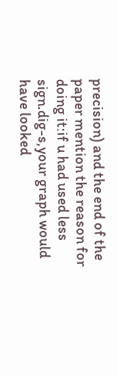precision) and the end of the paper mention the reason for doing it:if u had used less sign.dig-s,your graph would have looked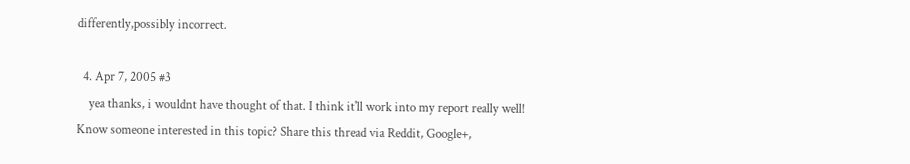differently,possibly incorrect.

  4. Apr 7, 2005 #3
    yea thanks, i wouldnt have thought of that. I think it'll work into my report really well!
Know someone interested in this topic? Share this thread via Reddit, Google+,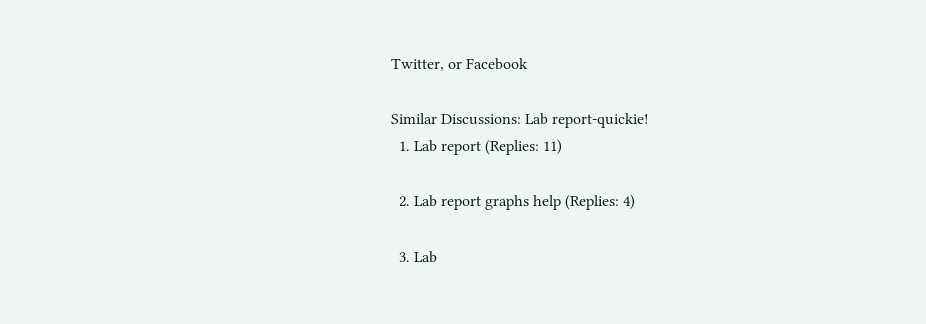Twitter, or Facebook

Similar Discussions: Lab report-quickie!
  1. Lab report (Replies: 11)

  2. Lab report graphs help (Replies: 4)

  3. Lab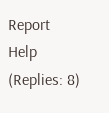Report Help (Replies: 8)